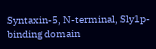Syntaxin-5, N-terminal, Sly1p-binding domain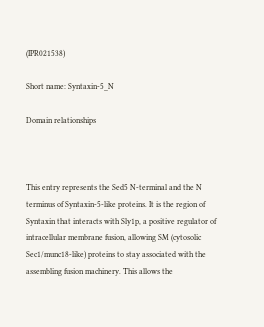(IPR021538)

Short name: Syntaxin-5_N

Domain relationships



This entry represents the Sed5 N-terminal and the N terminus of Syntaxin-5-like proteins. It is the region of Syntaxin that interacts with Sly1p, a positive regulator of intracellular membrane fusion, allowing SM (cytosolic Sec1/munc18-like) proteins to stay associated with the assembling fusion machinery. This allows the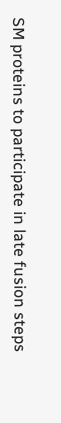SM proteins to participate in late fusion steps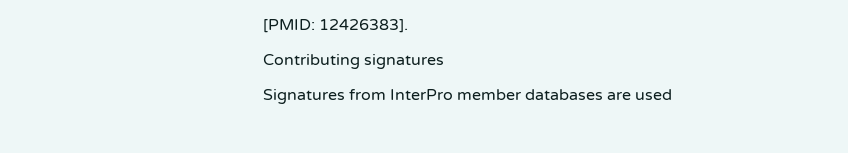[PMID: 12426383].

Contributing signatures

Signatures from InterPro member databases are used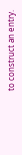to construct an entry.